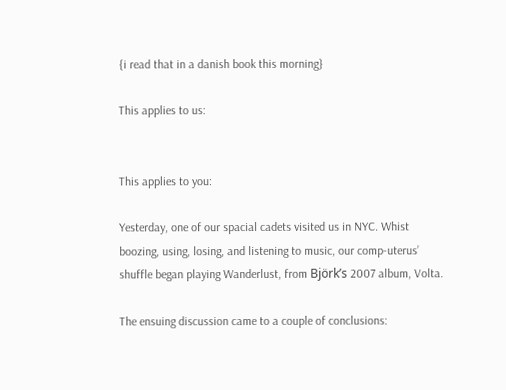{i read that in a danish book this morning}

This applies to us:


This applies to you:

Yesterday, one of our spacial cadets visited us in NYC. Whist boozing, using, losing, and listening to music, our comp-uterus’ shuffle began playing Wanderlust, from Björk’s 2007 album, Volta.

The ensuing discussion came to a couple of conclusions: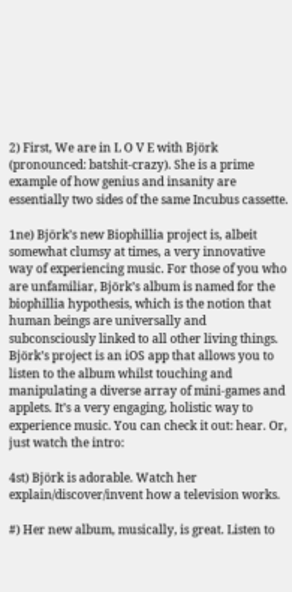2) First, We are in L O V E with Björk (pronounced: batshit-crazy). She is a prime example of how genius and insanity are essentially two sides of the same Incubus cassette.

1ne) Björk’s new Biophillia project is, albeit somewhat clumsy at times, a very innovative way of experiencing music. For those of you who are unfamiliar, Björk’s album is named for the biophillia hypothesis, which is the notion that human beings are universally and subconsciously linked to all other living things. Björk’s project is an iOS app that allows you to listen to the album whilst touching and manipulating a diverse array of mini-games and applets. It’s a very engaging, holistic way to experience music. You can check it out: hear. Or, just watch the intro:

4st) Björk is adorable. Watch her explain/discover/invent how a television works.

#) Her new album, musically, is great. Listen to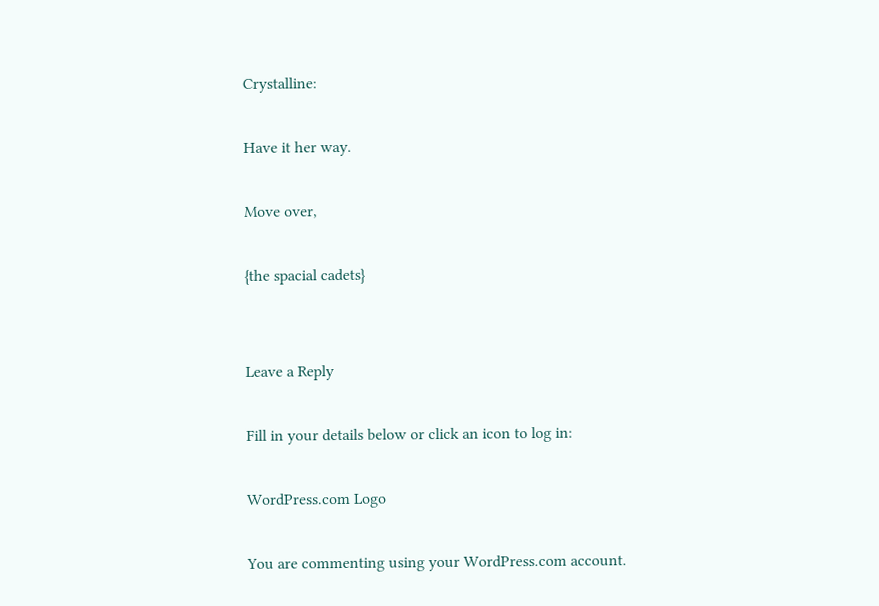Crystalline:

Have it her way.

Move over,

{the spacial cadets}


Leave a Reply

Fill in your details below or click an icon to log in:

WordPress.com Logo

You are commenting using your WordPress.com account.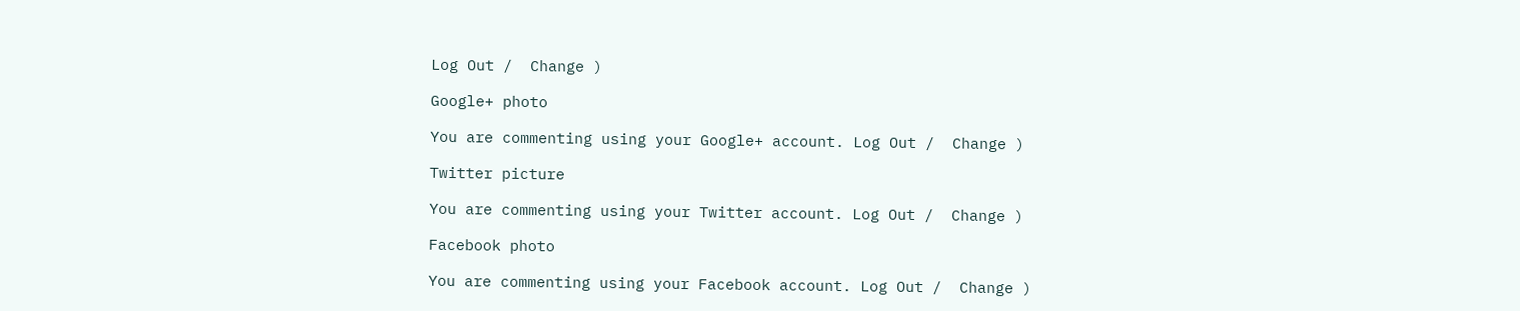Log Out /  Change )

Google+ photo

You are commenting using your Google+ account. Log Out /  Change )

Twitter picture

You are commenting using your Twitter account. Log Out /  Change )

Facebook photo

You are commenting using your Facebook account. Log Out /  Change )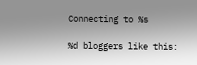Connecting to %s

%d bloggers like this: